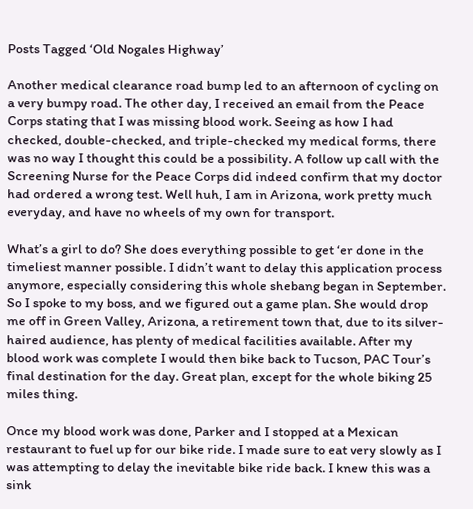Posts Tagged ‘Old Nogales Highway’

Another medical clearance road bump led to an afternoon of cycling on a very bumpy road. The other day, I received an email from the Peace Corps stating that I was missing blood work. Seeing as how I had checked, double-checked, and triple-checked my medical forms, there was no way I thought this could be a possibility. A follow up call with the Screening Nurse for the Peace Corps did indeed confirm that my doctor had ordered a wrong test. Well huh, I am in Arizona, work pretty much everyday, and have no wheels of my own for transport.

What’s a girl to do? She does everything possible to get ‘er done in the timeliest manner possible. I didn’t want to delay this application process anymore, especially considering this whole shebang began in September. So I spoke to my boss, and we figured out a game plan. She would drop me off in Green Valley, Arizona, a retirement town that, due to its silver-haired audience, has plenty of medical facilities available. After my blood work was complete I would then bike back to Tucson, PAC Tour’s final destination for the day. Great plan, except for the whole biking 25 miles thing.

Once my blood work was done, Parker and I stopped at a Mexican restaurant to fuel up for our bike ride. I made sure to eat very slowly as I was attempting to delay the inevitable bike ride back. I knew this was a sink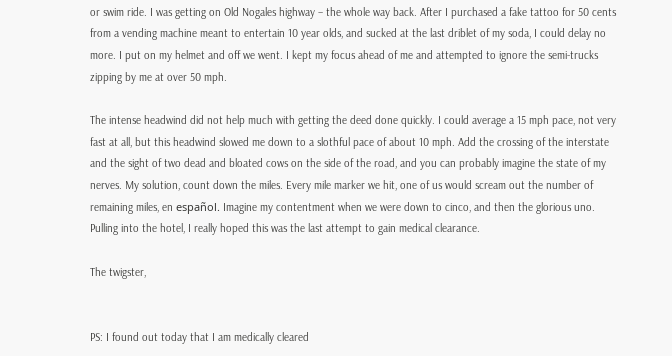or swim ride. I was getting on Old Nogales highway – the whole way back. After I purchased a fake tattoo for 50 cents from a vending machine meant to entertain 10 year olds, and sucked at the last driblet of my soda, I could delay no more. I put on my helmet and off we went. I kept my focus ahead of me and attempted to ignore the semi-trucks zipping by me at over 50 mph.

The intense headwind did not help much with getting the deed done quickly. I could average a 15 mph pace, not very fast at all, but this headwind slowed me down to a slothful pace of about 10 mph. Add the crossing of the interstate and the sight of two dead and bloated cows on the side of the road, and you can probably imagine the state of my nerves. My solution, count down the miles. Every mile marker we hit, one of us would scream out the number of remaining miles, en español. Imagine my contentment when we were down to cinco, and then the glorious uno. Pulling into the hotel, I really hoped this was the last attempt to gain medical clearance.

The twigster,


PS: I found out today that I am medically cleared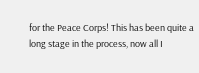for the Peace Corps! This has been quite a long stage in the process, now all I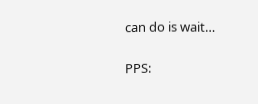can do is wait…

PPS: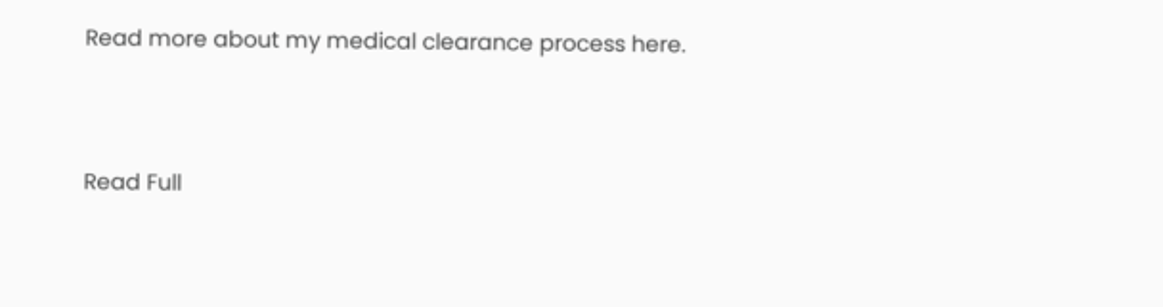Read more about my medical clearance process here.



Read Full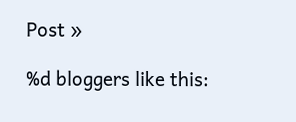Post »

%d bloggers like this: